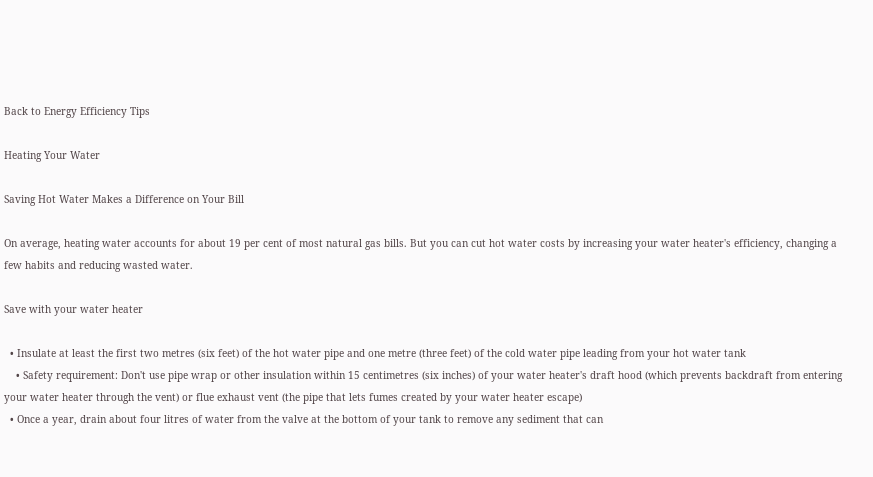Back to Energy Efficiency Tips

Heating Your Water

Saving Hot Water Makes a Difference on Your Bill

On average, heating water accounts for about 19 per cent of most natural gas bills. But you can cut hot water costs by increasing your water heater's efficiency, changing a few habits and reducing wasted water.

Save with your water heater

  • Insulate at least the first two metres (six feet) of the hot water pipe and one metre (three feet) of the cold water pipe leading from your hot water tank
    • Safety requirement: Don't use pipe wrap or other insulation within 15 centimetres (six inches) of your water heater's draft hood (which prevents backdraft from entering your water heater through the vent) or flue exhaust vent (the pipe that lets fumes created by your water heater escape)
  • Once a year, drain about four litres of water from the valve at the bottom of your tank to remove any sediment that can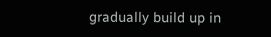gradually build up in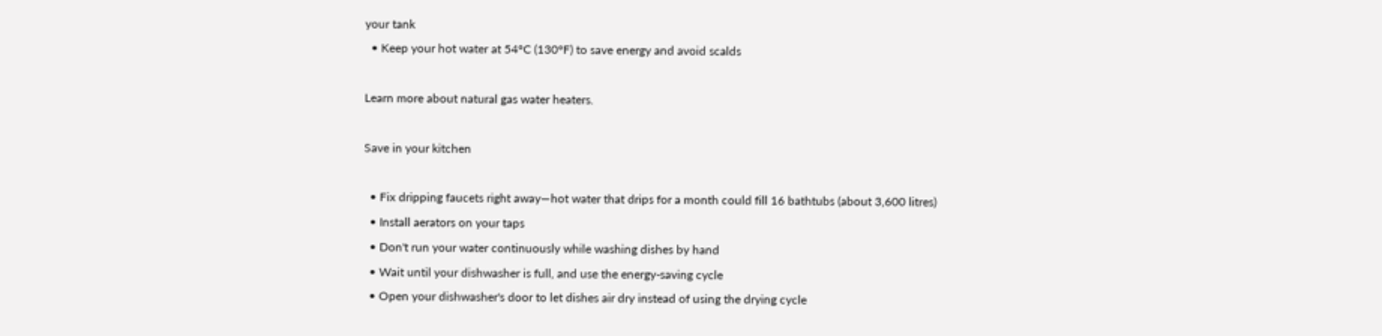your tank
  • Keep your hot water at 54°C (130°F) to save energy and avoid scalds

Learn more about natural gas water heaters.

Save in your kitchen

  • Fix dripping faucets right away—hot water that drips for a month could fill 16 bathtubs (about 3,600 litres)
  • Install aerators on your taps
  • Don't run your water continuously while washing dishes by hand
  • Wait until your dishwasher is full, and use the energy-saving cycle
  • Open your dishwasher's door to let dishes air dry instead of using the drying cycle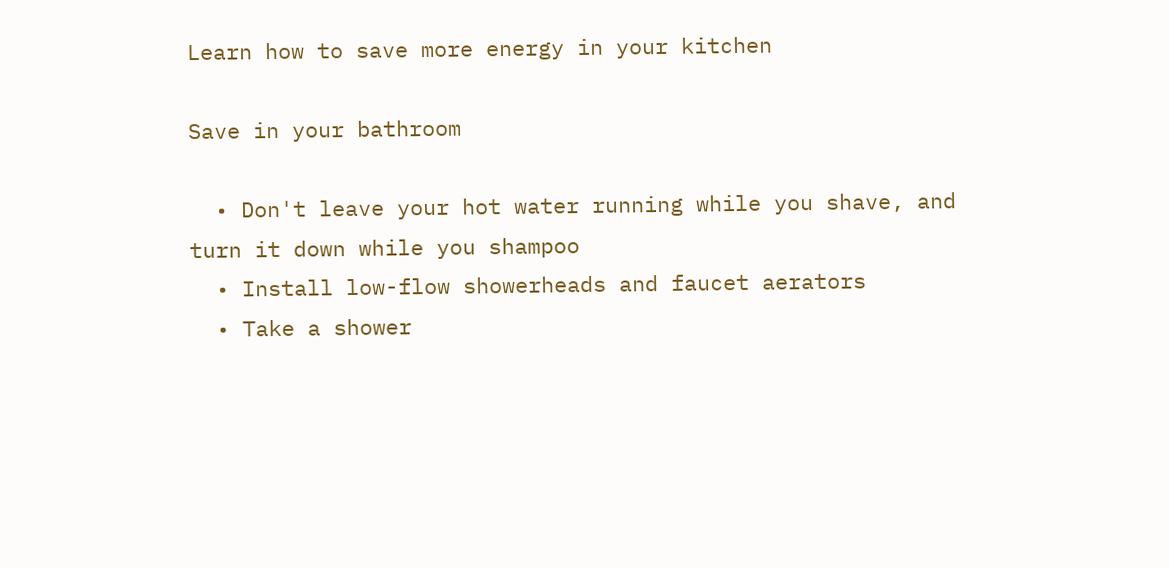Learn how to save more energy in your kitchen

Save in your bathroom

  • Don't leave your hot water running while you shave, and turn it down while you shampoo
  • Install low-flow showerheads and faucet aerators
  • Take a shower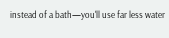instead of a bath—you'll use far less water